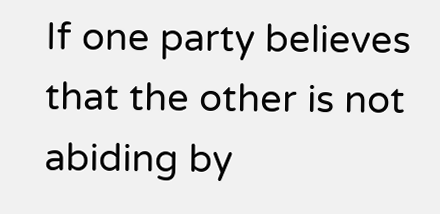If one party believes that the other is not abiding by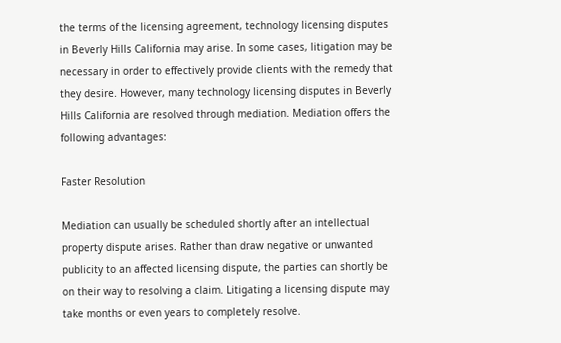the terms of the licensing agreement, technology licensing disputes in Beverly Hills California may arise. In some cases, litigation may be necessary in order to effectively provide clients with the remedy that they desire. However, many technology licensing disputes in Beverly Hills California are resolved through mediation. Mediation offers the following advantages:

Faster Resolution

Mediation can usually be scheduled shortly after an intellectual property dispute arises. Rather than draw negative or unwanted publicity to an affected licensing dispute, the parties can shortly be on their way to resolving a claim. Litigating a licensing dispute may take months or even years to completely resolve.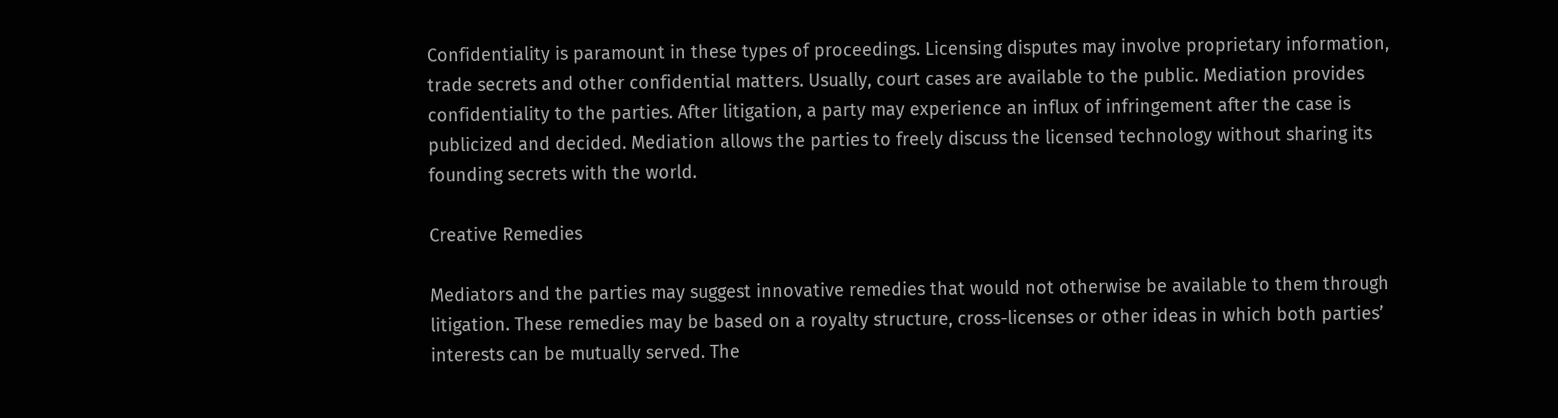Confidentiality is paramount in these types of proceedings. Licensing disputes may involve proprietary information, trade secrets and other confidential matters. Usually, court cases are available to the public. Mediation provides confidentiality to the parties. After litigation, a party may experience an influx of infringement after the case is publicized and decided. Mediation allows the parties to freely discuss the licensed technology without sharing its founding secrets with the world.

Creative Remedies

Mediators and the parties may suggest innovative remedies that would not otherwise be available to them through litigation. These remedies may be based on a royalty structure, cross-licenses or other ideas in which both parties’ interests can be mutually served. The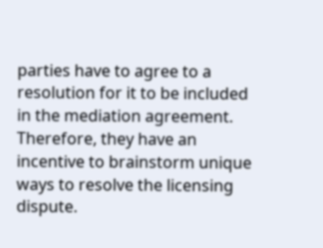parties have to agree to a resolution for it to be included in the mediation agreement. Therefore, they have an incentive to brainstorm unique ways to resolve the licensing dispute.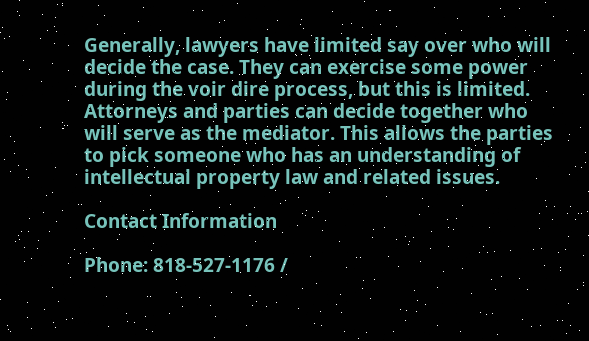Generally, lawyers have limited say over who will decide the case. They can exercise some power during the voir dire process, but this is limited. Attorneys and parties can decide together who will serve as the mediator. This allows the parties to pick someone who has an understanding of intellectual property law and related issues.

Contact Information

Phone: 818-527-1176 /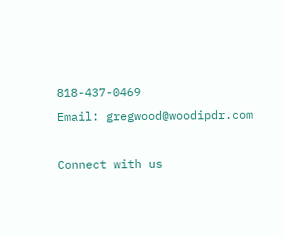818-437-0469
Email: gregwood@woodipdr.com

Connect with us